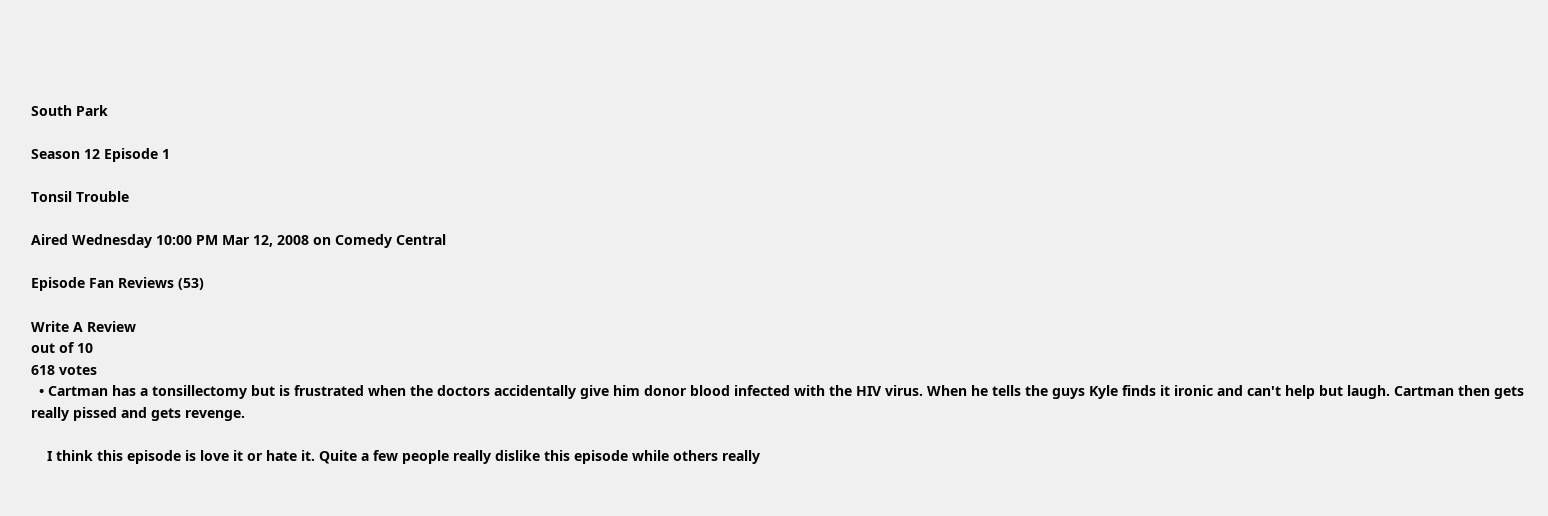South Park

Season 12 Episode 1

Tonsil Trouble

Aired Wednesday 10:00 PM Mar 12, 2008 on Comedy Central

Episode Fan Reviews (53)

Write A Review
out of 10
618 votes
  • Cartman has a tonsillectomy but is frustrated when the doctors accidentally give him donor blood infected with the HIV virus. When he tells the guys Kyle finds it ironic and can't help but laugh. Cartman then gets really pissed and gets revenge.

    I think this episode is love it or hate it. Quite a few people really dislike this episode while others really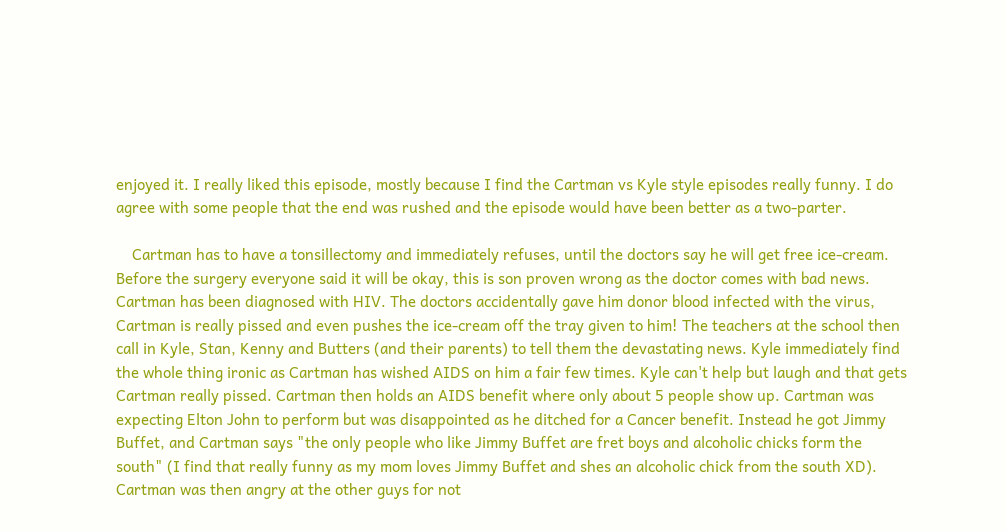enjoyed it. I really liked this episode, mostly because I find the Cartman vs Kyle style episodes really funny. I do agree with some people that the end was rushed and the episode would have been better as a two-parter.

    Cartman has to have a tonsillectomy and immediately refuses, until the doctors say he will get free ice-cream. Before the surgery everyone said it will be okay, this is son proven wrong as the doctor comes with bad news. Cartman has been diagnosed with HIV. The doctors accidentally gave him donor blood infected with the virus, Cartman is really pissed and even pushes the ice-cream off the tray given to him! The teachers at the school then call in Kyle, Stan, Kenny and Butters (and their parents) to tell them the devastating news. Kyle immediately find the whole thing ironic as Cartman has wished AIDS on him a fair few times. Kyle can't help but laugh and that gets Cartman really pissed. Cartman then holds an AIDS benefit where only about 5 people show up. Cartman was expecting Elton John to perform but was disappointed as he ditched for a Cancer benefit. Instead he got Jimmy Buffet, and Cartman says "the only people who like Jimmy Buffet are fret boys and alcoholic chicks form the south" (I find that really funny as my mom loves Jimmy Buffet and shes an alcoholic chick from the south XD). Cartman was then angry at the other guys for not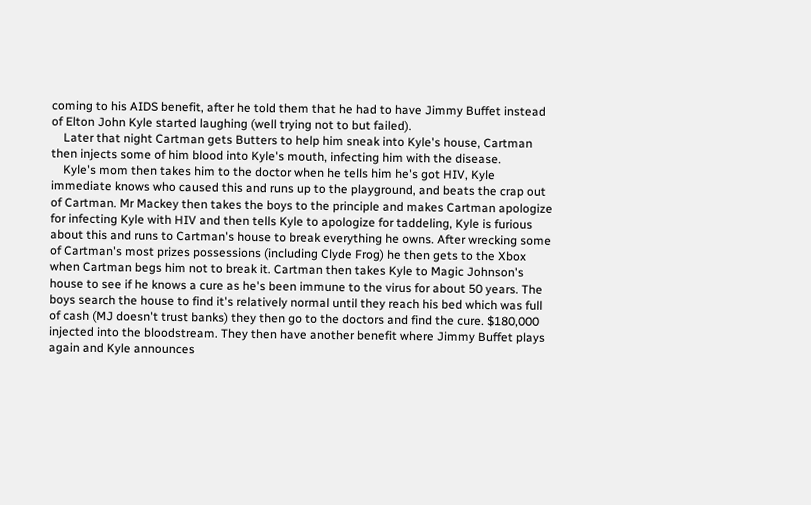coming to his AIDS benefit, after he told them that he had to have Jimmy Buffet instead of Elton John Kyle started laughing (well trying not to but failed).
    Later that night Cartman gets Butters to help him sneak into Kyle's house, Cartman then injects some of him blood into Kyle's mouth, infecting him with the disease.
    Kyle's mom then takes him to the doctor when he tells him he's got HIV, Kyle immediate knows who caused this and runs up to the playground, and beats the crap out of Cartman. Mr Mackey then takes the boys to the principle and makes Cartman apologize for infecting Kyle with HIV and then tells Kyle to apologize for taddeling, Kyle is furious about this and runs to Cartman's house to break everything he owns. After wrecking some of Cartman's most prizes possessions (including Clyde Frog) he then gets to the Xbox when Cartman begs him not to break it. Cartman then takes Kyle to Magic Johnson's house to see if he knows a cure as he's been immune to the virus for about 50 years. The boys search the house to find it's relatively normal until they reach his bed which was full of cash (MJ doesn't trust banks) they then go to the doctors and find the cure. $180,000 injected into the bloodstream. They then have another benefit where Jimmy Buffet plays again and Kyle announces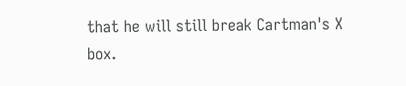that he will still break Cartman's X box.